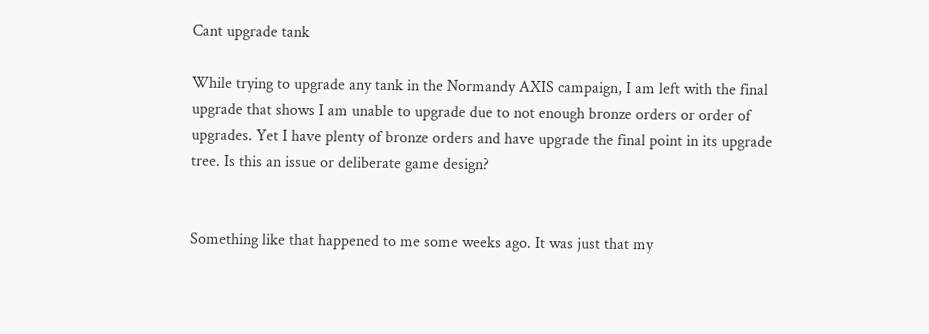Cant upgrade tank

While trying to upgrade any tank in the Normandy AXIS campaign, I am left with the final upgrade that shows I am unable to upgrade due to not enough bronze orders or order of upgrades. Yet I have plenty of bronze orders and have upgrade the final point in its upgrade tree. Is this an issue or deliberate game design?


Something like that happened to me some weeks ago. It was just that my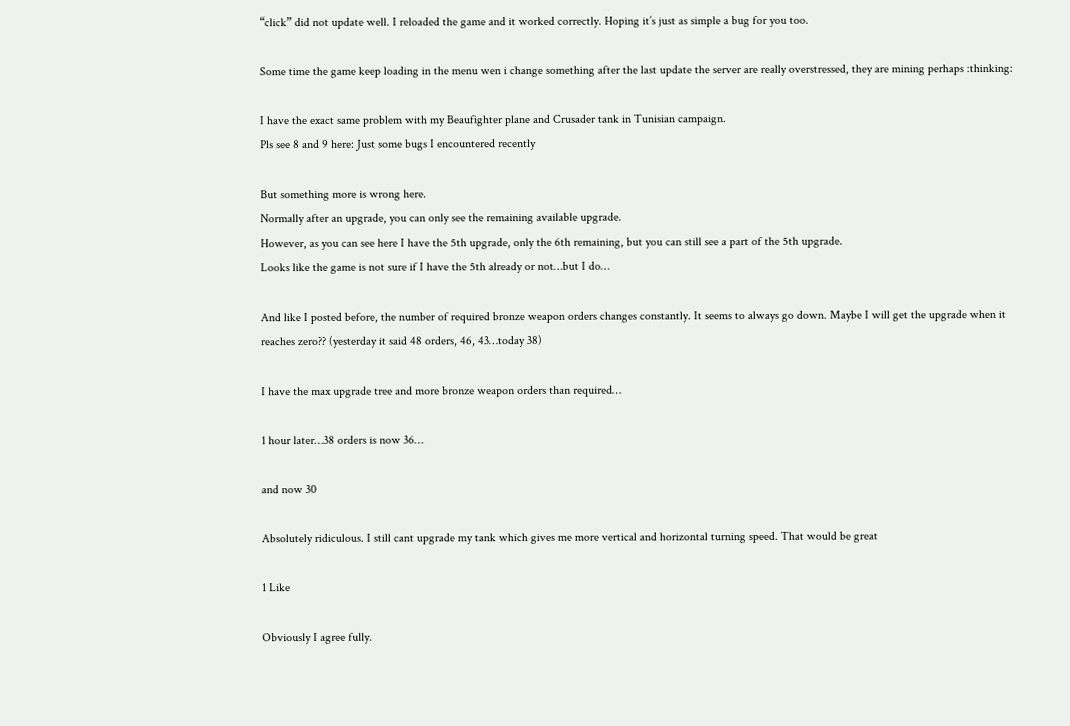“click” did not update well. I reloaded the game and it worked correctly. Hoping it’s just as simple a bug for you too.

Some time the game keep loading in the menu wen i change something after the last update the server are really overstressed, they are mining perhaps :thinking:

I have the exact same problem with my Beaufighter plane and Crusader tank in Tunisian campaign.
Pls see 8 and 9 here: Just some bugs I encountered recently

But something more is wrong here.
Normally after an upgrade, you can only see the remaining available upgrade.
However, as you can see here I have the 5th upgrade, only the 6th remaining, but you can still see a part of the 5th upgrade.
Looks like the game is not sure if I have the 5th already or not…but I do…

And like I posted before, the number of required bronze weapon orders changes constantly. It seems to always go down. Maybe I will get the upgrade when it reaches zero?? (yesterday it said 48 orders, 46, 43…today 38)

I have the max upgrade tree and more bronze weapon orders than required…

1 hour later…38 orders is now 36…

and now 30

Absolutely ridiculous. I still cant upgrade my tank which gives me more vertical and horizontal turning speed. That would be great

1 Like

Obviously I agree fully.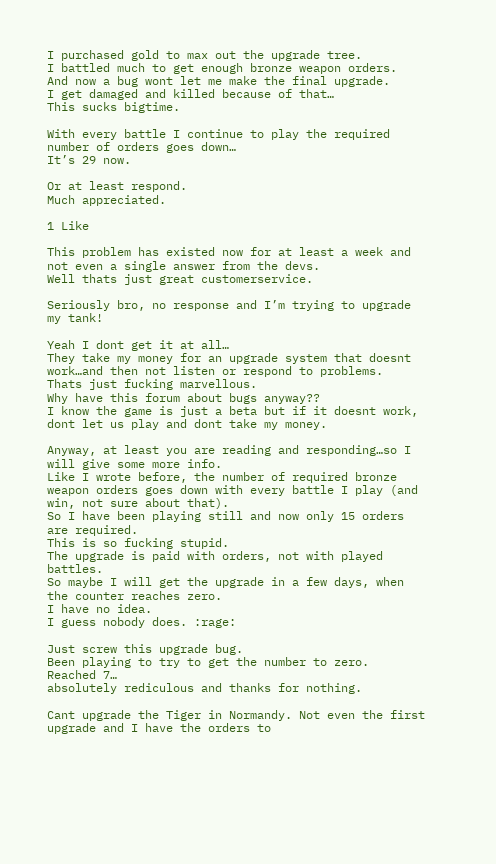I purchased gold to max out the upgrade tree.
I battled much to get enough bronze weapon orders.
And now a bug wont let me make the final upgrade.
I get damaged and killed because of that…
This sucks bigtime.

With every battle I continue to play the required number of orders goes down…
It’s 29 now.

Or at least respond.
Much appreciated.

1 Like

This problem has existed now for at least a week and not even a single answer from the devs.
Well thats just great customerservice.

Seriously bro, no response and I’m trying to upgrade my tank!

Yeah I dont get it at all…
They take my money for an upgrade system that doesnt work…and then not listen or respond to problems.
Thats just fucking marvellous.
Why have this forum about bugs anyway??
I know the game is just a beta but if it doesnt work, dont let us play and dont take my money.

Anyway, at least you are reading and responding…so I will give some more info.
Like I wrote before, the number of required bronze weapon orders goes down with every battle I play (and win, not sure about that).
So I have been playing still and now only 15 orders are required.
This is so fucking stupid.
The upgrade is paid with orders, not with played battles.
So maybe I will get the upgrade in a few days, when the counter reaches zero.
I have no idea.
I guess nobody does. :rage:

Just screw this upgrade bug.
Been playing to try to get the number to zero.
Reached 7…
absolutely rediculous and thanks for nothing.

Cant upgrade the Tiger in Normandy. Not even the first upgrade and I have the orders to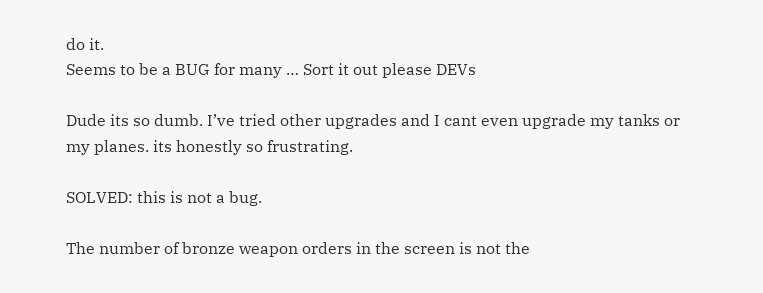do it.
Seems to be a BUG for many … Sort it out please DEVs

Dude its so dumb. I’ve tried other upgrades and I cant even upgrade my tanks or my planes. its honestly so frustrating.

SOLVED: this is not a bug.

The number of bronze weapon orders in the screen is not the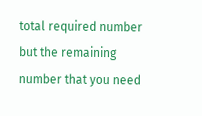total required number but the remaining number that you need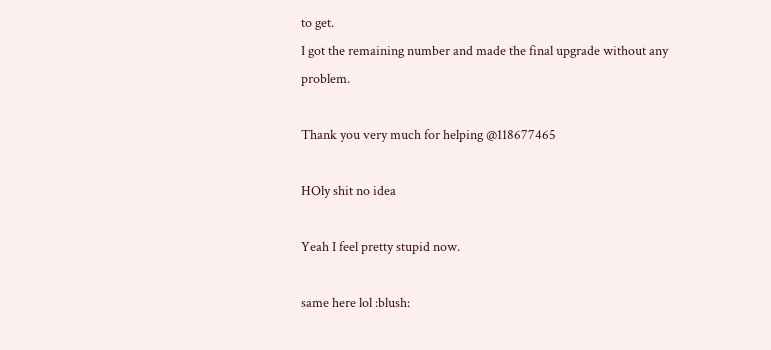to get.
I got the remaining number and made the final upgrade without any problem.

Thank you very much for helping @118677465

HOly shit no idea

Yeah I feel pretty stupid now.

same here lol :blush: